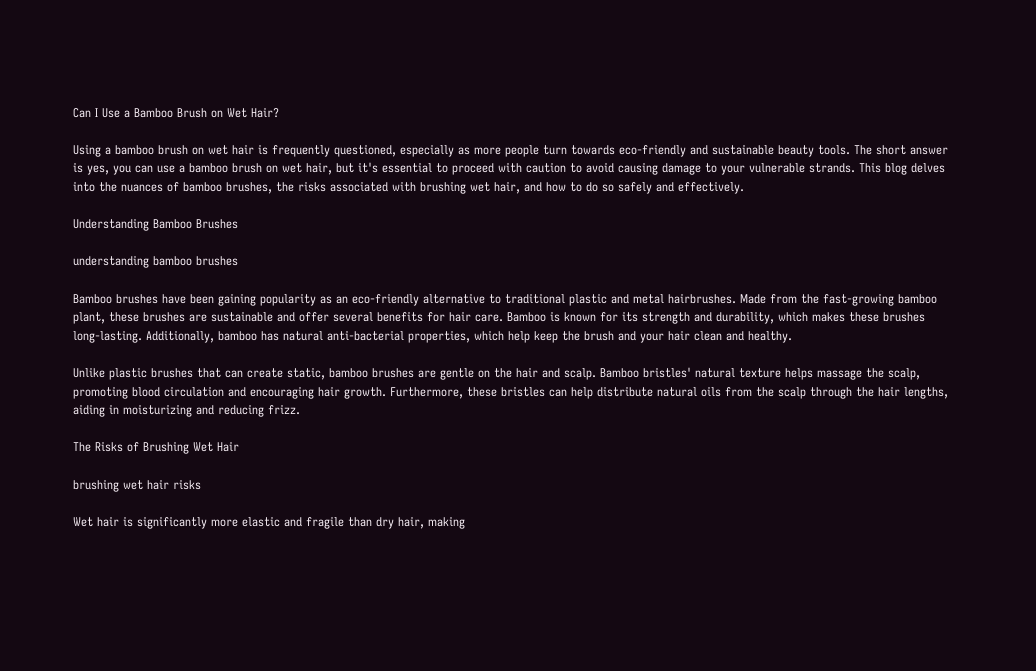Can I Use a Bamboo Brush on Wet Hair?

Using a bamboo brush on wet hair is frequently questioned, especially as more people turn towards eco-friendly and sustainable beauty tools. The short answer is yes, you can use a bamboo brush on wet hair, but it's essential to proceed with caution to avoid causing damage to your vulnerable strands. This blog delves into the nuances of bamboo brushes, the risks associated with brushing wet hair, and how to do so safely and effectively.

Understanding Bamboo Brushes

understanding bamboo brushes

Bamboo brushes have been gaining popularity as an eco-friendly alternative to traditional plastic and metal hairbrushes. Made from the fast-growing bamboo plant, these brushes are sustainable and offer several benefits for hair care. Bamboo is known for its strength and durability, which makes these brushes long-lasting. Additionally, bamboo has natural anti-bacterial properties, which help keep the brush and your hair clean and healthy.

Unlike plastic brushes that can create static, bamboo brushes are gentle on the hair and scalp. Bamboo bristles' natural texture helps massage the scalp, promoting blood circulation and encouraging hair growth. Furthermore, these bristles can help distribute natural oils from the scalp through the hair lengths, aiding in moisturizing and reducing frizz.

The Risks of Brushing Wet Hair

brushing wet hair risks

Wet hair is significantly more elastic and fragile than dry hair, making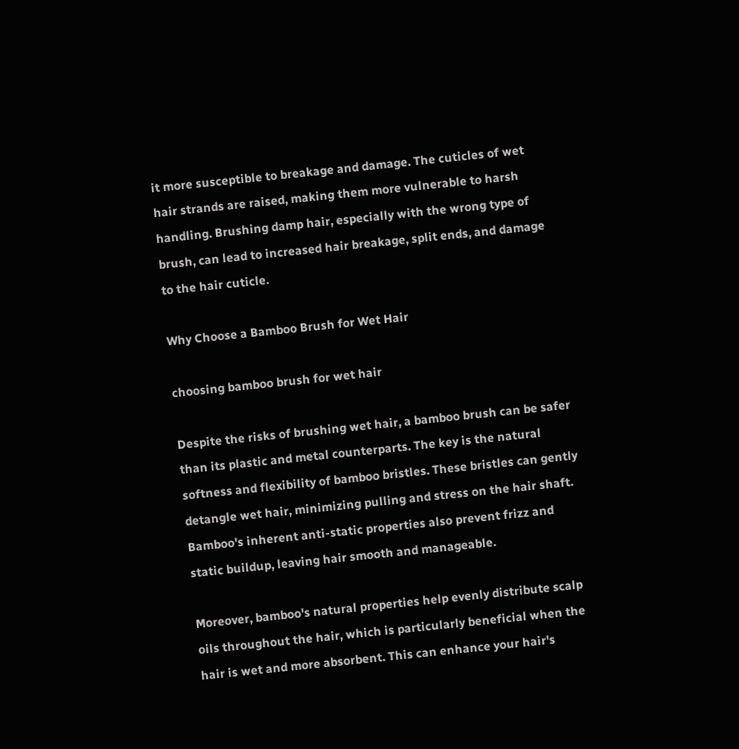it more susceptible to breakage and damage. The cuticles of wet hair strands are raised, making them more vulnerable to harsh handling. Brushing damp hair, especially with the wrong type of brush, can lead to increased hair breakage, split ends, and damage to the hair cuticle.

Why Choose a Bamboo Brush for Wet Hair

choosing bamboo brush for wet hair

Despite the risks of brushing wet hair, a bamboo brush can be safer than its plastic and metal counterparts. The key is the natural softness and flexibility of bamboo bristles. These bristles can gently detangle wet hair, minimizing pulling and stress on the hair shaft. Bamboo's inherent anti-static properties also prevent frizz and static buildup, leaving hair smooth and manageable.

Moreover, bamboo's natural properties help evenly distribute scalp oils throughout the hair, which is particularly beneficial when the hair is wet and more absorbent. This can enhance your hair's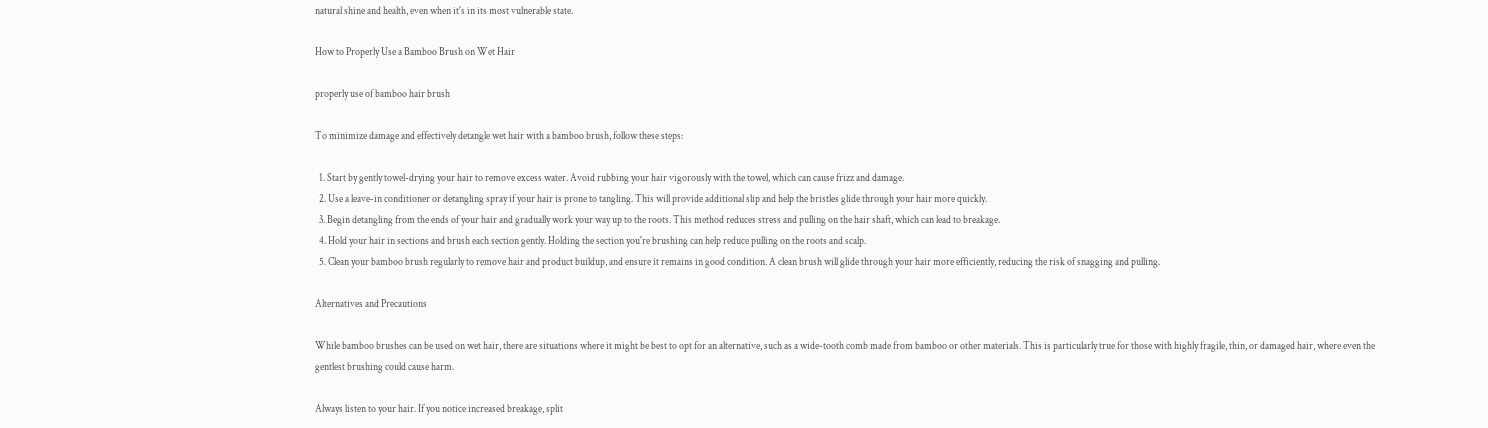natural shine and health, even when it's in its most vulnerable state.

How to Properly Use a Bamboo Brush on Wet Hair

properly use of bamboo hair brush

To minimize damage and effectively detangle wet hair with a bamboo brush, follow these steps:

  1. Start by gently towel-drying your hair to remove excess water. Avoid rubbing your hair vigorously with the towel, which can cause frizz and damage.
  2. Use a leave-in conditioner or detangling spray if your hair is prone to tangling. This will provide additional slip and help the bristles glide through your hair more quickly.
  3. Begin detangling from the ends of your hair and gradually work your way up to the roots. This method reduces stress and pulling on the hair shaft, which can lead to breakage.
  4. Hold your hair in sections and brush each section gently. Holding the section you're brushing can help reduce pulling on the roots and scalp.
  5. Clean your bamboo brush regularly to remove hair and product buildup, and ensure it remains in good condition. A clean brush will glide through your hair more efficiently, reducing the risk of snagging and pulling.

Alternatives and Precautions

While bamboo brushes can be used on wet hair, there are situations where it might be best to opt for an alternative, such as a wide-tooth comb made from bamboo or other materials. This is particularly true for those with highly fragile, thin, or damaged hair, where even the gentlest brushing could cause harm.

Always listen to your hair. If you notice increased breakage, split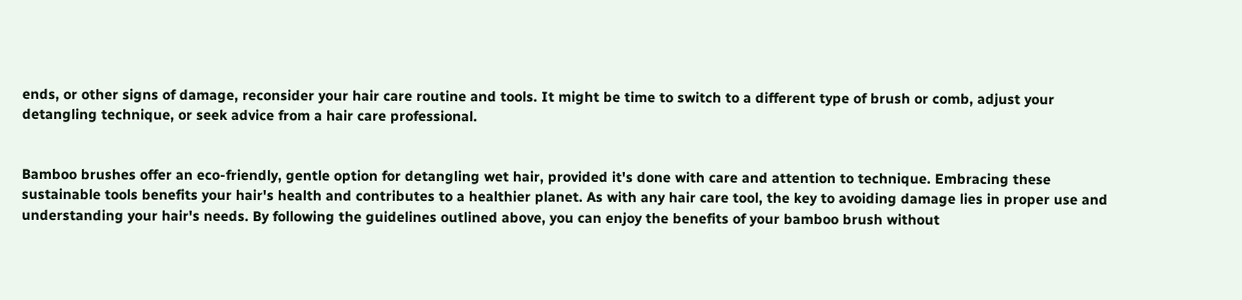ends, or other signs of damage, reconsider your hair care routine and tools. It might be time to switch to a different type of brush or comb, adjust your detangling technique, or seek advice from a hair care professional.


Bamboo brushes offer an eco-friendly, gentle option for detangling wet hair, provided it's done with care and attention to technique. Embracing these sustainable tools benefits your hair's health and contributes to a healthier planet. As with any hair care tool, the key to avoiding damage lies in proper use and understanding your hair's needs. By following the guidelines outlined above, you can enjoy the benefits of your bamboo brush without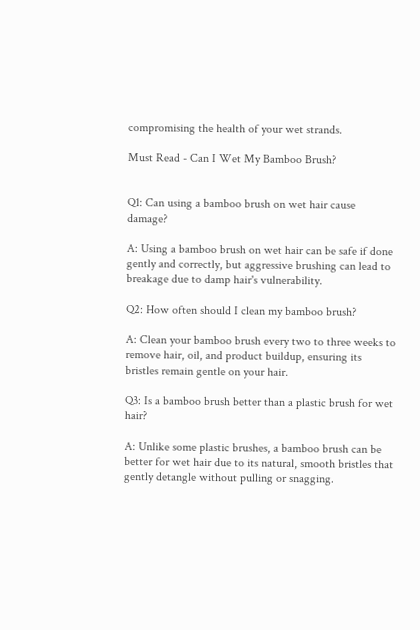compromising the health of your wet strands.

Must Read - Can I Wet My Bamboo Brush?


Q1: Can using a bamboo brush on wet hair cause damage?

A: Using a bamboo brush on wet hair can be safe if done gently and correctly, but aggressive brushing can lead to breakage due to damp hair's vulnerability.

Q2: How often should I clean my bamboo brush?

A: Clean your bamboo brush every two to three weeks to remove hair, oil, and product buildup, ensuring its bristles remain gentle on your hair.

Q3: Is a bamboo brush better than a plastic brush for wet hair?

A: Unlike some plastic brushes, a bamboo brush can be better for wet hair due to its natural, smooth bristles that gently detangle without pulling or snagging.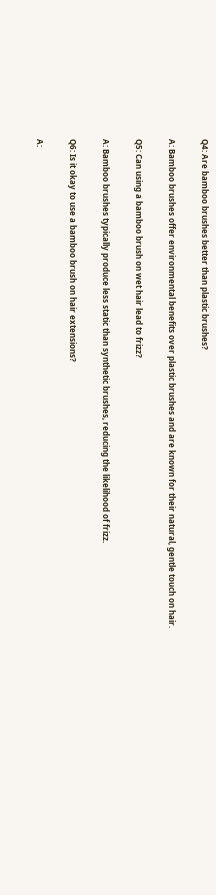Q4: Are bamboo brushes better than plastic brushes?

A: Bamboo brushes offer environmental benefits over plastic brushes and are known for their natural, gentle touch on hair.

Q5: Can using a bamboo brush on wet hair lead to frizz?

A: Bamboo brushes typically produce less static than synthetic brushes, reducing the likelihood of frizz.

Q6: Is it okay to use a bamboo brush on hair extensions?

A: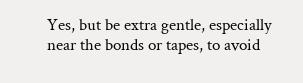Yes, but be extra gentle, especially near the bonds or tapes, to avoid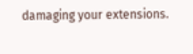damaging your extensions.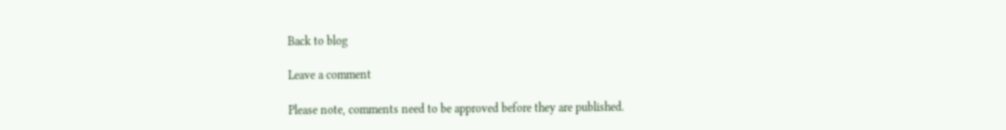Back to blog

Leave a comment

Please note, comments need to be approved before they are published.